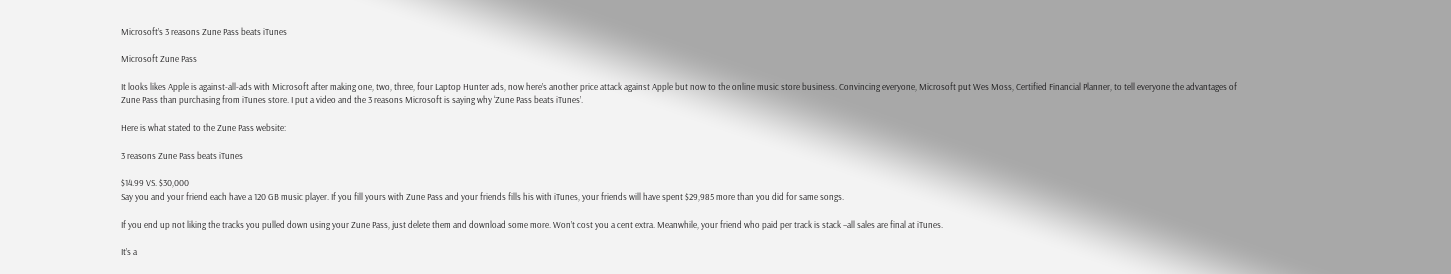Microsoft’s 3 reasons Zune Pass beats iTunes

Microsoft Zune Pass

It looks likes Apple is against-all-ads with Microsoft after making one, two, three, four Laptop Hunter ads, now here’s another price attack against Apple but now to the online music store business. Convincing everyone, Microsoft put Wes Moss, Certified Financial Planner, to tell everyone the advantages of Zune Pass than purchasing from iTunes store. I put a video and the 3 reasons Microsoft is saying why ‘Zune Pass beats iTunes’.

Here is what stated to the Zune Pass website:

3 reasons Zune Pass beats iTunes

$14.99 VS. $30,000
Say you and your friend each have a 120 GB music player. If you fill yours with Zune Pass and your friends fills his with iTunes, your friends will have spent $29,985 more than you did for same songs.

If you end up not liking the tracks you pulled down using your Zune Pass, just delete them and download some more. Won’t cost you a cent extra. Meanwhile, your friend who paid per track is stack –all sales are final at iTunes.

It’s a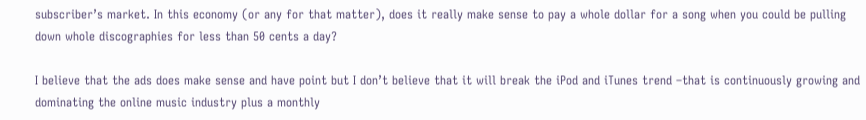subscriber’s market. In this economy (or any for that matter), does it really make sense to pay a whole dollar for a song when you could be pulling down whole discographies for less than 50 cents a day?

I believe that the ads does make sense and have point but I don’t believe that it will break the iPod and iTunes trend –that is continuously growing and dominating the online music industry plus a monthly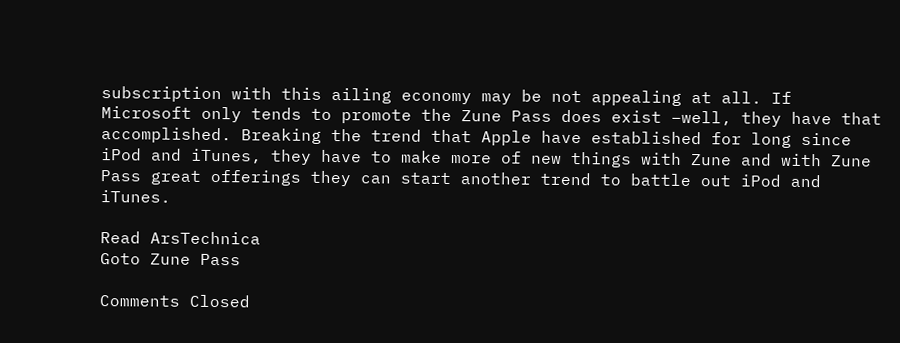subscription with this ailing economy may be not appealing at all. If Microsoft only tends to promote the Zune Pass does exist –well, they have that accomplished. Breaking the trend that Apple have established for long since iPod and iTunes, they have to make more of new things with Zune and with Zune Pass great offerings they can start another trend to battle out iPod and iTunes.

Read ArsTechnica
Goto Zune Pass

Comments Closed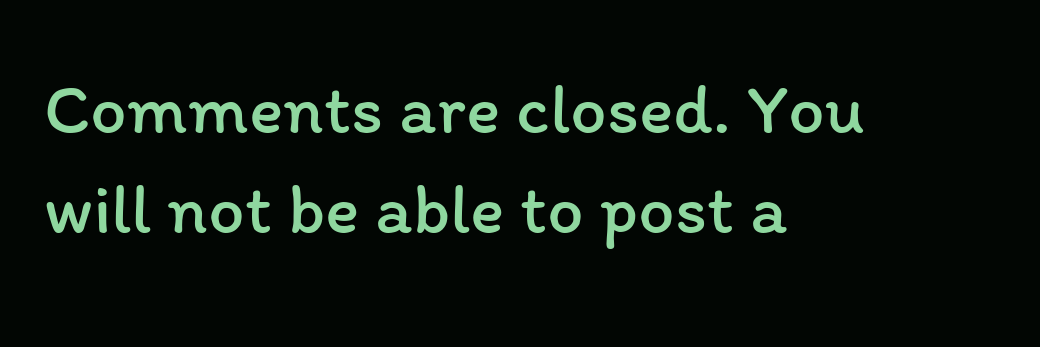Comments are closed. You will not be able to post a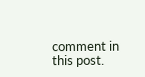comment in this post.